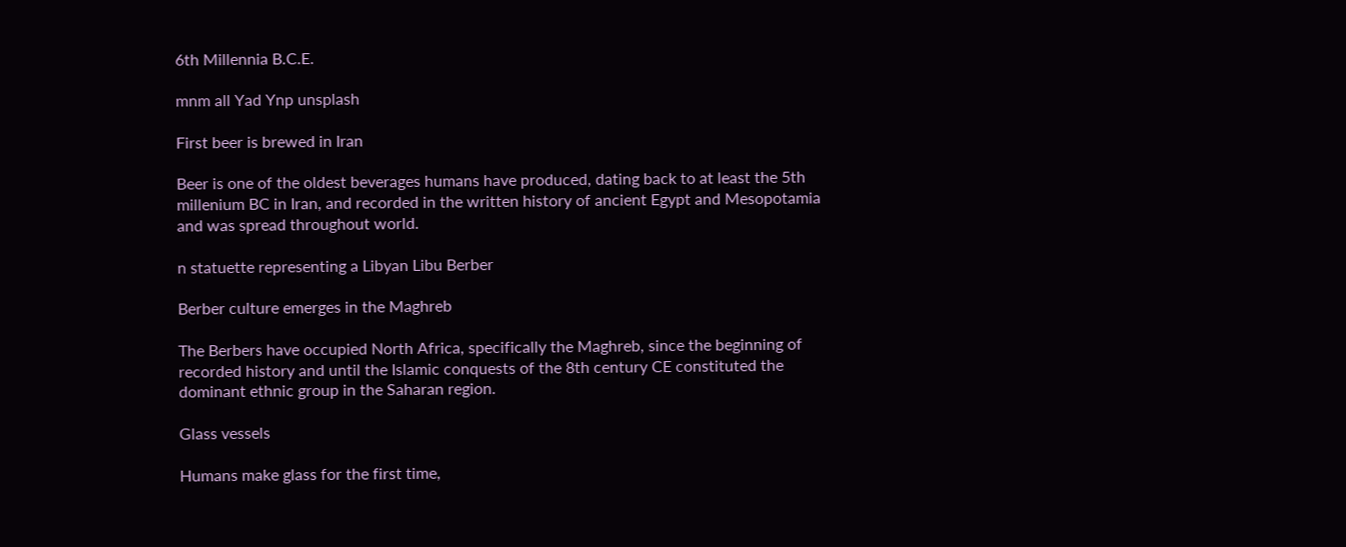6th Millennia B.C.E.

mnm all Yad Ynp unsplash

First beer is brewed in Iran

Beer is one of the oldest beverages humans have produced, dating back to at least the 5th millenium BC in Iran, and recorded in the written history of ancient Egypt and Mesopotamia and was spread throughout world.

n statuette representing a Libyan Libu Berber

Berber culture emerges in the Maghreb

The Berbers have occupied North Africa, specifically the Maghreb, since the beginning of recorded history and until the Islamic conquests of the 8th century CE constituted the dominant ethnic group in the Saharan region.

Glass vessels

Humans make glass for the first time,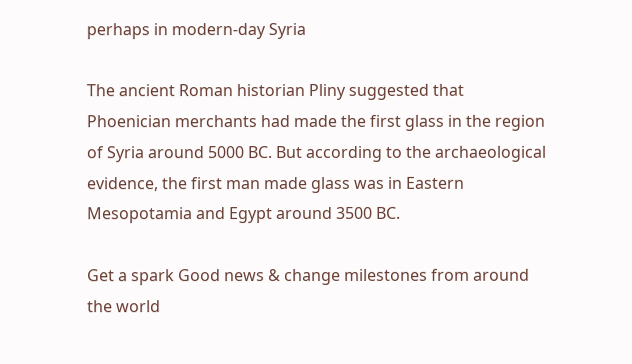perhaps in modern-day Syria

The ancient Roman historian Pliny suggested that Phoenician merchants had made the first glass in the region of Syria around 5000 BC. But according to the archaeological evidence, the first man made glass was in Eastern Mesopotamia and Egypt around 3500 BC.

Get a spark Good news & change milestones from around the world